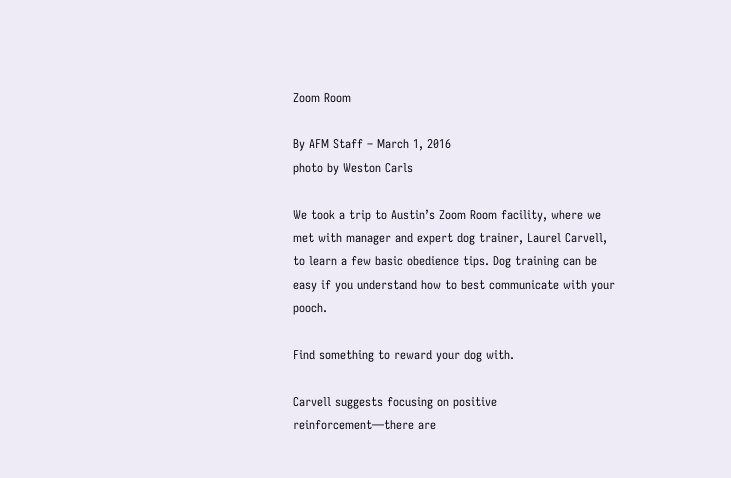Zoom Room

By AFM Staff – March 1, 2016
photo by Weston Carls

We took a trip to Austin’s Zoom Room facility, where we met with manager and expert dog trainer, Laurel Carvell, to learn a few basic obedience tips. Dog training can be easy if you understand how to best communicate with your pooch.

Find something to reward your dog with.

Carvell suggests focusing on positive reinforcement—there are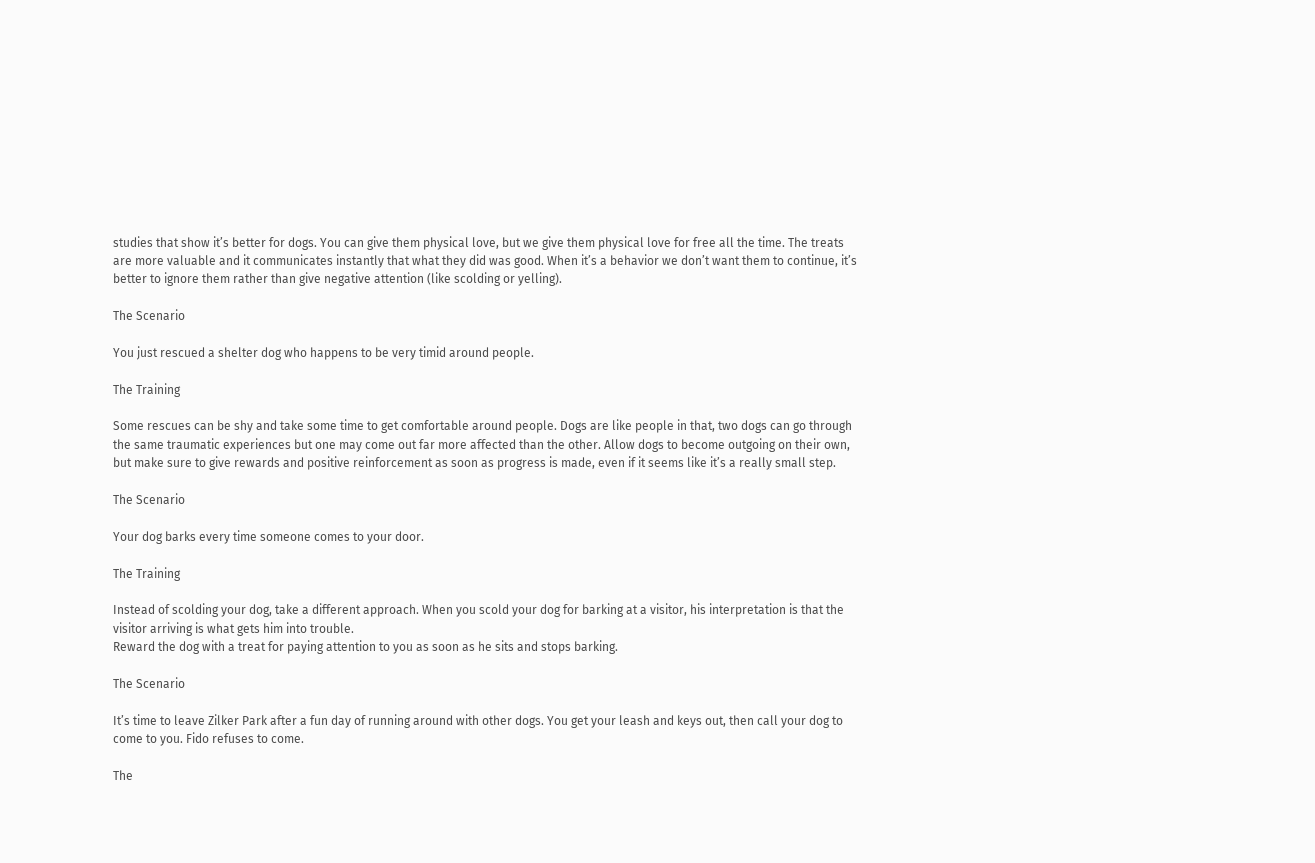studies that show it’s better for dogs. You can give them physical love, but we give them physical love for free all the time. The treats are more valuable and it communicates instantly that what they did was good. When it’s a behavior we don’t want them to continue, it’s better to ignore them rather than give negative attention (like scolding or yelling).

The Scenario

You just rescued a shelter dog who happens to be very timid around people.

The Training

Some rescues can be shy and take some time to get comfortable around people. Dogs are like people in that, two dogs can go through the same traumatic experiences but one may come out far more affected than the other. Allow dogs to become outgoing on their own, but make sure to give rewards and positive reinforcement as soon as progress is made, even if it seems like it’s a really small step.

The Scenario

Your dog barks every time someone comes to your door.

The Training

Instead of scolding your dog, take a different approach. When you scold your dog for barking at a visitor, his interpretation is that the visitor arriving is what gets him into trouble.
Reward the dog with a treat for paying attention to you as soon as he sits and stops barking.

The Scenario

It’s time to leave Zilker Park after a fun day of running around with other dogs. You get your leash and keys out, then call your dog to come to you. Fido refuses to come.

The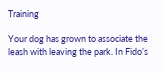Training

Your dog has grown to associate the leash with leaving the park. In Fido’s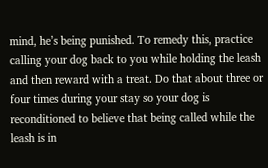mind, he’s being punished. To remedy this, practice calling your dog back to you while holding the leash and then reward with a treat. Do that about three or four times during your stay so your dog is reconditioned to believe that being called while the leash is in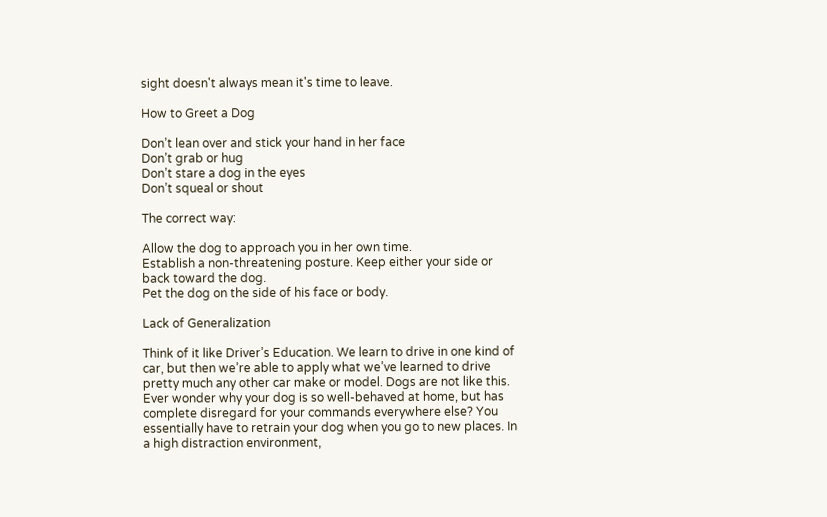sight doesn't always mean it's time to leave.

How to Greet a Dog

Don’t lean over and stick your hand in her face
Don’t grab or hug
Don’t stare a dog in the eyes
Don’t squeal or shout

The correct way:

Allow the dog to approach you in her own time.
Establish a non-threatening posture. Keep either your side or back toward the dog.
Pet the dog on the side of his face or body.

Lack of Generalization

Think of it like Driver’s Education. We learn to drive in one kind of car, but then we’re able to apply what we’ve learned to drive pretty much any other car make or model. Dogs are not like this. Ever wonder why your dog is so well-behaved at home, but has complete disregard for your commands everywhere else? You essentially have to retrain your dog when you go to new places. In a high distraction environment,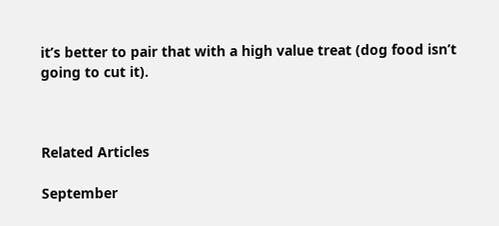it’s better to pair that with a high value treat (dog food isn’t going to cut it).



Related Articles

September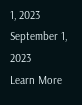1, 2023
September 1, 2023
Learn More